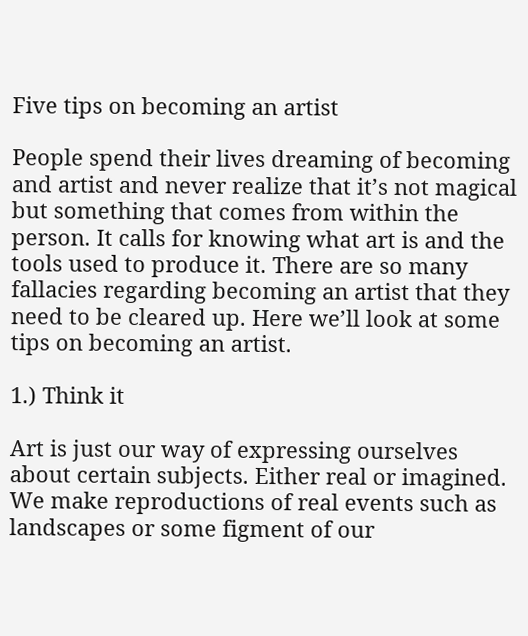Five tips on becoming an artist

People spend their lives dreaming of becoming and artist and never realize that it’s not magical but something that comes from within the person. It calls for knowing what art is and the tools used to produce it. There are so many fallacies regarding becoming an artist that they need to be cleared up. Here we’ll look at some tips on becoming an artist.

1.) Think it

Art is just our way of expressing ourselves about certain subjects. Either real or imagined. We make reproductions of real events such as landscapes or some figment of our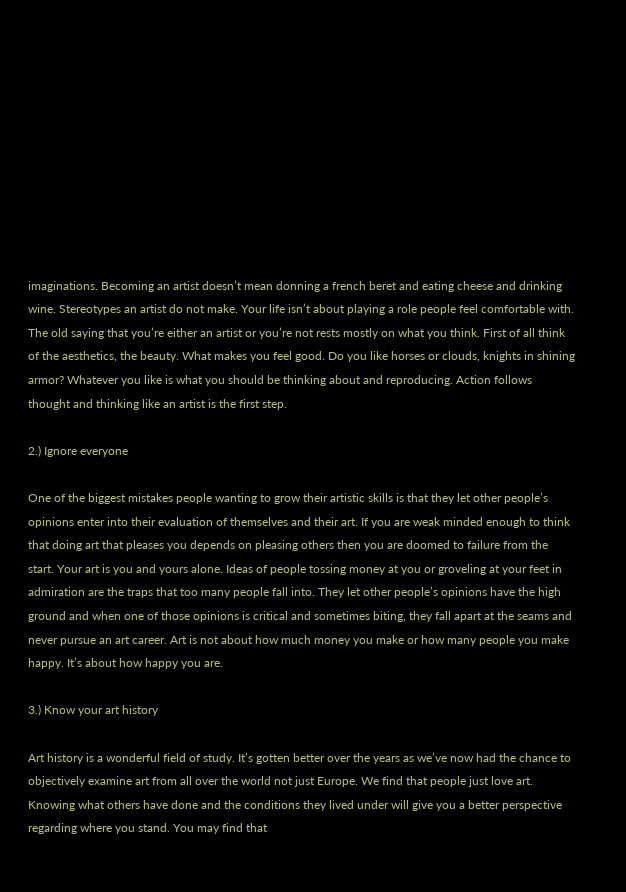imaginations. Becoming an artist doesn’t mean donning a french beret and eating cheese and drinking wine. Stereotypes an artist do not make. Your life isn’t about playing a role people feel comfortable with. The old saying that you’re either an artist or you’re not rests mostly on what you think. First of all think of the aesthetics, the beauty. What makes you feel good. Do you like horses or clouds, knights in shining armor? Whatever you like is what you should be thinking about and reproducing. Action follows thought and thinking like an artist is the first step.

2.) Ignore everyone

One of the biggest mistakes people wanting to grow their artistic skills is that they let other people’s opinions enter into their evaluation of themselves and their art. If you are weak minded enough to think that doing art that pleases you depends on pleasing others then you are doomed to failure from the start. Your art is you and yours alone. Ideas of people tossing money at you or groveling at your feet in admiration are the traps that too many people fall into. They let other people’s opinions have the high ground and when one of those opinions is critical and sometimes biting, they fall apart at the seams and never pursue an art career. Art is not about how much money you make or how many people you make happy. It’s about how happy you are.

3.) Know your art history

Art history is a wonderful field of study. It’s gotten better over the years as we’ve now had the chance to objectively examine art from all over the world not just Europe. We find that people just love art. Knowing what others have done and the conditions they lived under will give you a better perspective regarding where you stand. You may find that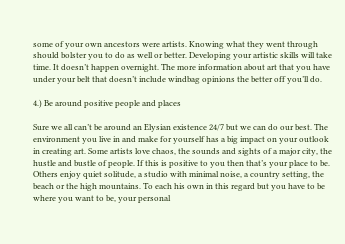some of your own ancestors were artists. Knowing what they went through should bolster you to do as well or better. Developing your artistic skills will take time. It doesn’t happen overnight. The more information about art that you have under your belt that doesn’t include windbag opinions the better off you’ll do.

4.) Be around positive people and places

Sure we all can’t be around an Elysian existence 24/7 but we can do our best. The environment you live in and make for yourself has a big impact on your outlook in creating art. Some artists love chaos, the sounds and sights of a major city, the hustle and bustle of people. If this is positive to you then that’s your place to be. Others enjoy quiet solitude, a studio with minimal noise, a country setting, the beach or the high mountains. To each his own in this regard but you have to be where you want to be, your personal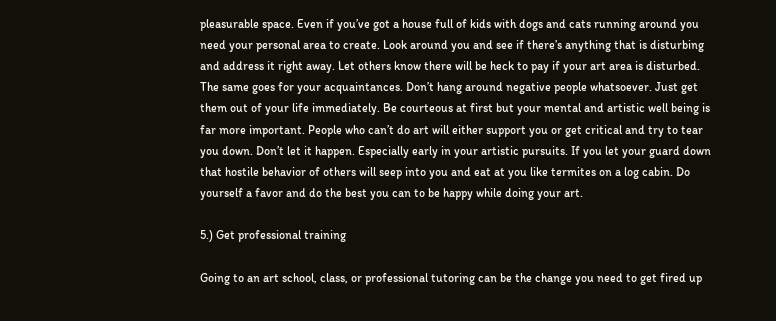pleasurable space. Even if you’ve got a house full of kids with dogs and cats running around you need your personal area to create. Look around you and see if there’s anything that is disturbing and address it right away. Let others know there will be heck to pay if your art area is disturbed. The same goes for your acquaintances. Don’t hang around negative people whatsoever. Just get them out of your life immediately. Be courteous at first but your mental and artistic well being is far more important. People who can’t do art will either support you or get critical and try to tear you down. Don’t let it happen. Especially early in your artistic pursuits. If you let your guard down that hostile behavior of others will seep into you and eat at you like termites on a log cabin. Do yourself a favor and do the best you can to be happy while doing your art.

5.) Get professional training

Going to an art school, class, or professional tutoring can be the change you need to get fired up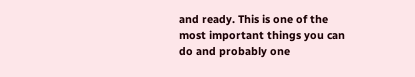and ready. This is one of the most important things you can do and probably one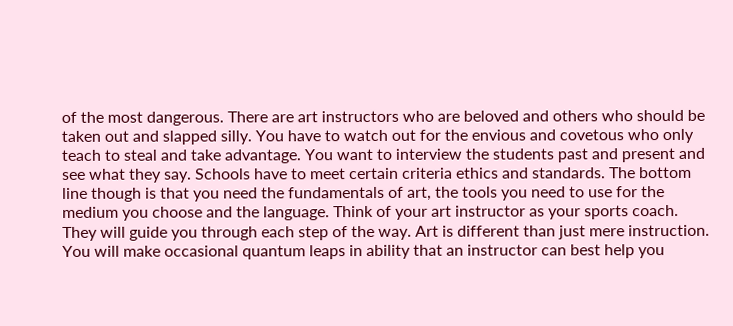of the most dangerous. There are art instructors who are beloved and others who should be taken out and slapped silly. You have to watch out for the envious and covetous who only teach to steal and take advantage. You want to interview the students past and present and see what they say. Schools have to meet certain criteria ethics and standards. The bottom line though is that you need the fundamentals of art, the tools you need to use for the medium you choose and the language. Think of your art instructor as your sports coach. They will guide you through each step of the way. Art is different than just mere instruction. You will make occasional quantum leaps in ability that an instructor can best help you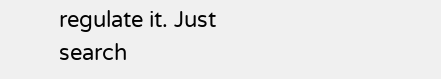regulate it. Just search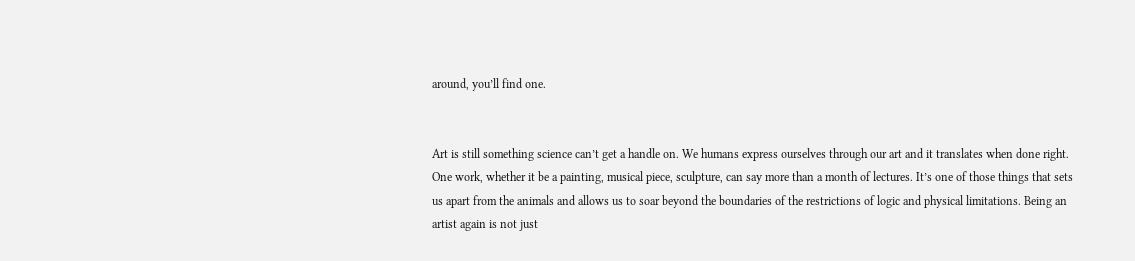around, you’ll find one.


Art is still something science can’t get a handle on. We humans express ourselves through our art and it translates when done right. One work, whether it be a painting, musical piece, sculpture, can say more than a month of lectures. It’s one of those things that sets us apart from the animals and allows us to soar beyond the boundaries of the restrictions of logic and physical limitations. Being an artist again is not just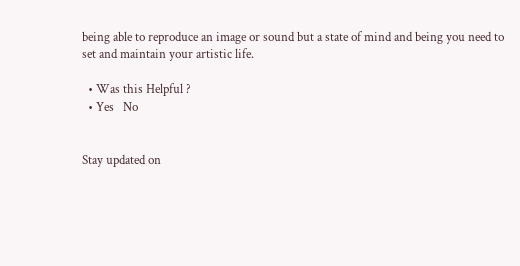being able to reproduce an image or sound but a state of mind and being you need to set and maintain your artistic life.

  • Was this Helpful ?
  • Yes   No


Stay updated on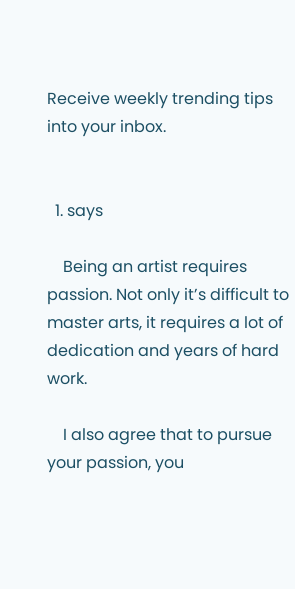Receive weekly trending tips into your inbox.


  1. says

    Being an artist requires passion. Not only it’s difficult to master arts, it requires a lot of dedication and years of hard work.

    I also agree that to pursue your passion, you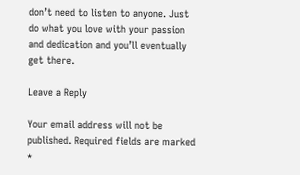don’t need to listen to anyone. Just do what you love with your passion and dedication and you’ll eventually get there.

Leave a Reply

Your email address will not be published. Required fields are marked *